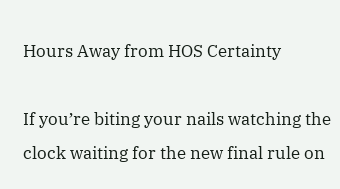Hours Away from HOS Certainty

If you’re biting your nails watching the clock waiting for the new final rule on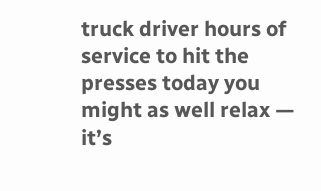truck driver hours of service to hit the presses today you might as well relax — it’s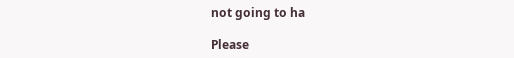not going to ha

Please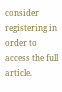consider registering in order to access the full article.